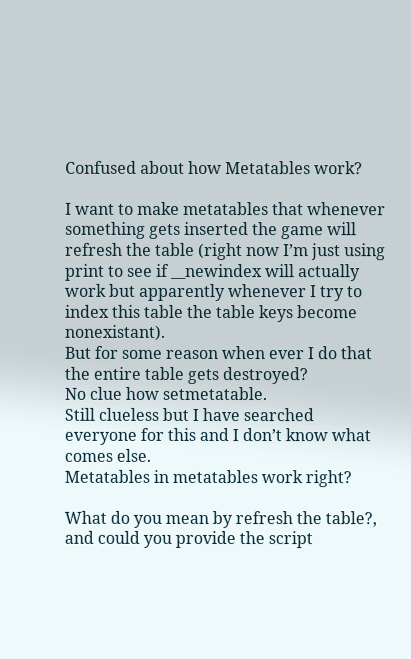Confused about how Metatables work?

I want to make metatables that whenever something gets inserted the game will refresh the table (right now I’m just using print to see if __newindex will actually work but apparently whenever I try to index this table the table keys become nonexistant).
But for some reason when ever I do that the entire table gets destroyed?
No clue how setmetatable.
Still clueless but I have searched everyone for this and I don’t know what comes else.
Metatables in metatables work right?

What do you mean by refresh the table?, and could you provide the script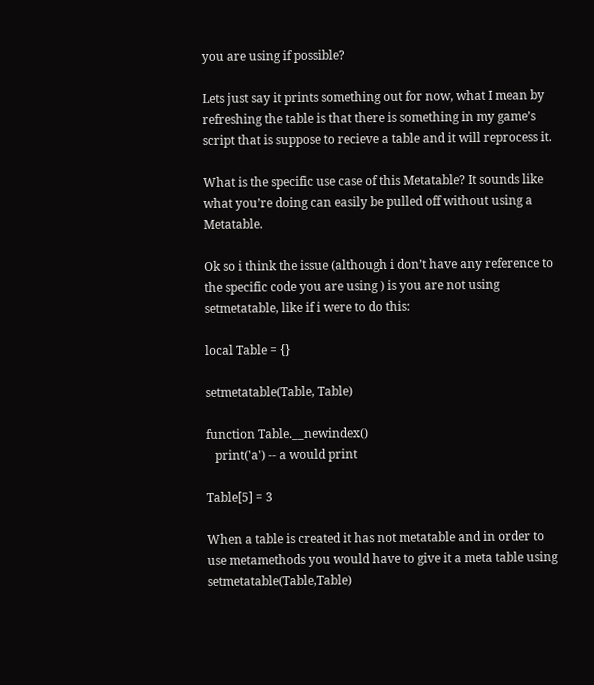you are using if possible?

Lets just say it prints something out for now, what I mean by refreshing the table is that there is something in my game’s script that is suppose to recieve a table and it will reprocess it.

What is the specific use case of this Metatable? It sounds like what you’re doing can easily be pulled off without using a Metatable.

Ok so i think the issue (although i don’t have any reference to the specific code you are using ) is you are not using setmetatable, like if i were to do this:

local Table = {}

setmetatable(Table, Table)

function Table.__newindex()
   print('a') -- a would print

Table[5] = 3

When a table is created it has not metatable and in order to use metamethods you would have to give it a meta table using setmetatable(Table,Table)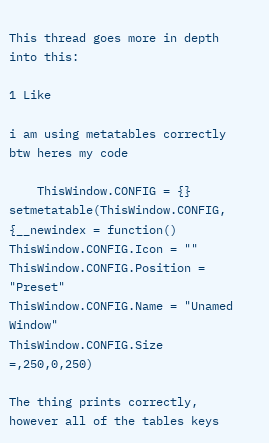This thread goes more in depth into this:

1 Like

i am using metatables correctly btw heres my code

    ThisWindow.CONFIG = {}
setmetatable(ThisWindow.CONFIG, {__newindex = function()
ThisWindow.CONFIG.Icon = ""
ThisWindow.CONFIG.Position = "Preset"
ThisWindow.CONFIG.Name = "Unamed Window"
ThisWindow.CONFIG.Size =,250,0,250)

The thing prints correctly, however all of the tables keys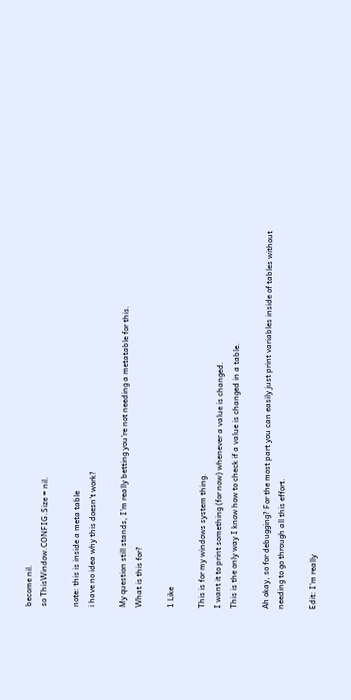become nil.
so ThisWindow.CONFIG.Size = nil.

note: this is inside a meta table
i have no idea why this doesn’t work?

My question still stands, I’m really betting you’re not needing a metatable for this.
What is this for?

1 Like

This is for my windows system thing.
I want it to print something (for now) whenever a value is changed.
This is the only way I know how to check if a value is changed in a table.

Ah okay, so for debugging? For the most part you can easily just print variables inside of tables without needing to go through all this effort.

Edit: I’m really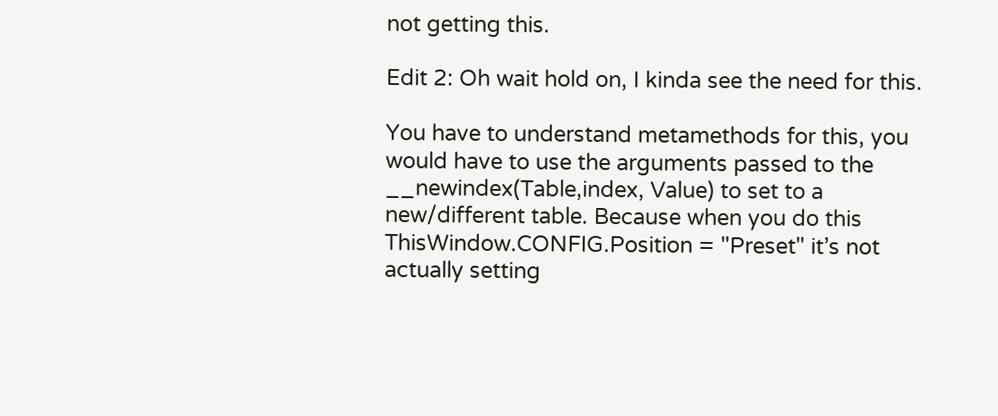not getting this.

Edit 2: Oh wait hold on, I kinda see the need for this.

You have to understand metamethods for this, you would have to use the arguments passed to the __newindex(Table,index, Value) to set to a new/different table. Because when you do this ThisWindow.CONFIG.Position = "Preset" it’s not actually setting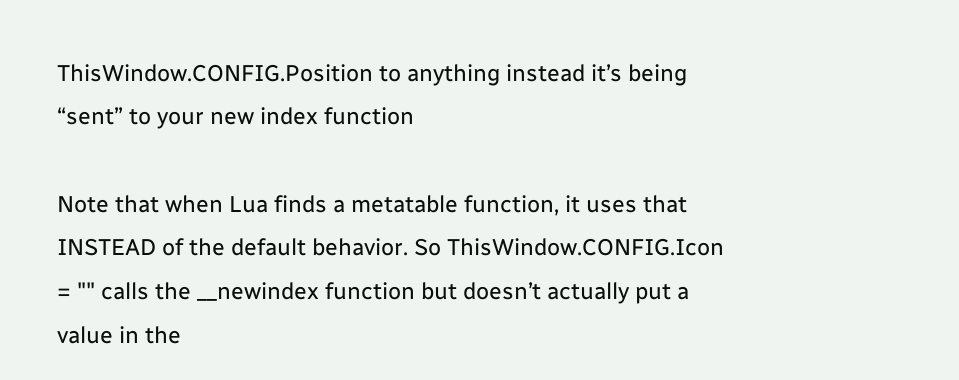ThisWindow.CONFIG.Position to anything instead it’s being “sent” to your new index function

Note that when Lua finds a metatable function, it uses that INSTEAD of the default behavior. So ThisWindow.CONFIG.Icon = "" calls the __newindex function but doesn’t actually put a value in the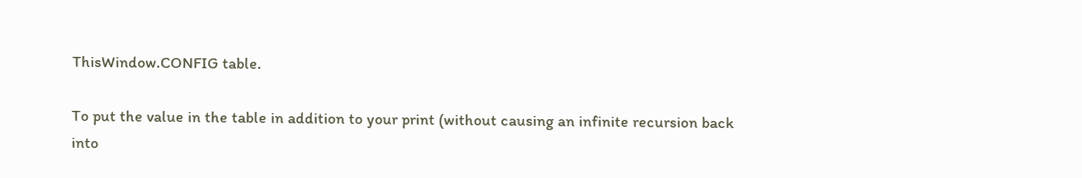ThisWindow.CONFIG table.

To put the value in the table in addition to your print (without causing an infinite recursion back into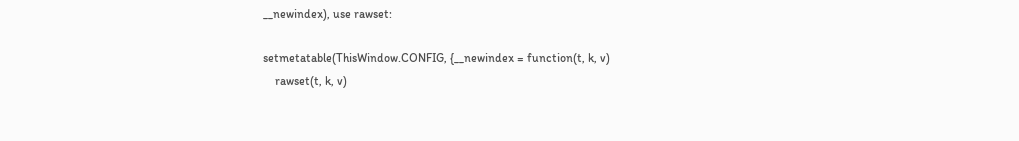__newindex), use rawset:

setmetatable(ThisWindow.CONFIG, {__newindex = function(t, k, v)
    rawset(t, k, v)